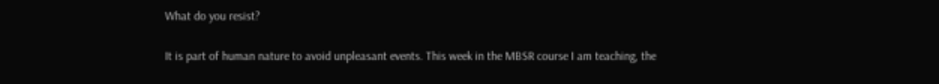What do you resist?

It is part of human nature to avoid unpleasant events. This week in the MBSR course I am teaching, the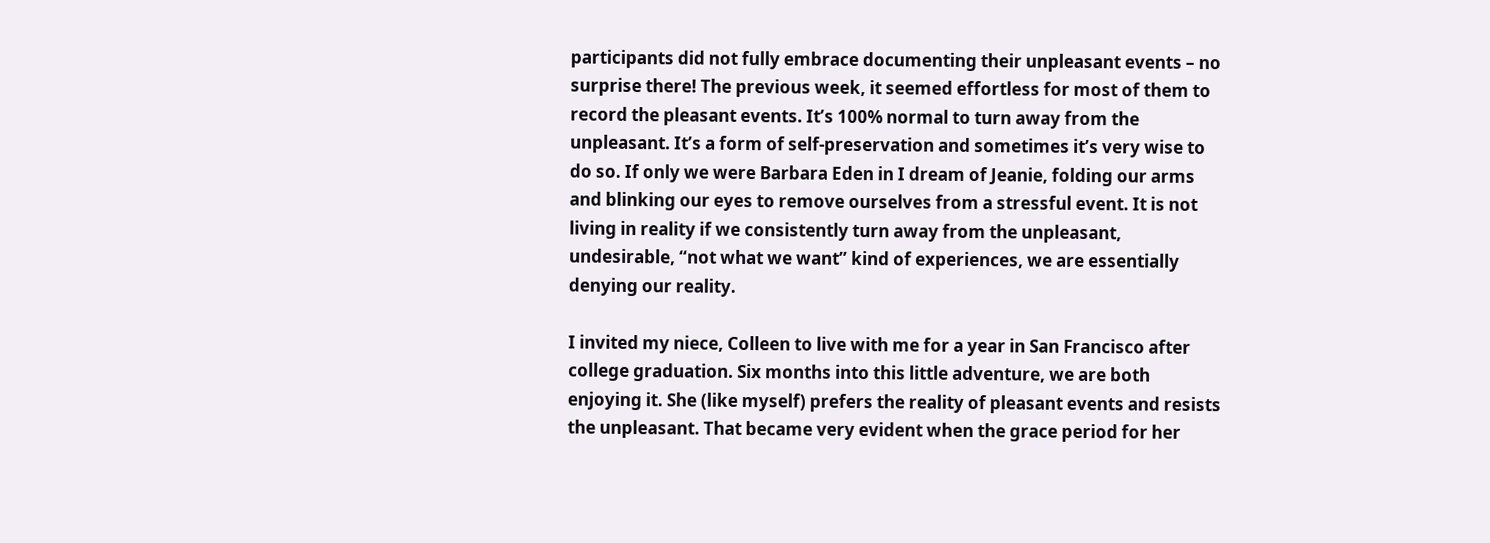participants did not fully embrace documenting their unpleasant events – no surprise there! The previous week, it seemed effortless for most of them to record the pleasant events. It’s 100% normal to turn away from the unpleasant. It’s a form of self-preservation and sometimes it’s very wise to do so. If only we were Barbara Eden in I dream of Jeanie, folding our arms and blinking our eyes to remove ourselves from a stressful event. It is not living in reality if we consistently turn away from the unpleasant, undesirable, “not what we want” kind of experiences, we are essentially denying our reality.

I invited my niece, Colleen to live with me for a year in San Francisco after college graduation. Six months into this little adventure, we are both enjoying it. She (like myself) prefers the reality of pleasant events and resists the unpleasant. That became very evident when the grace period for her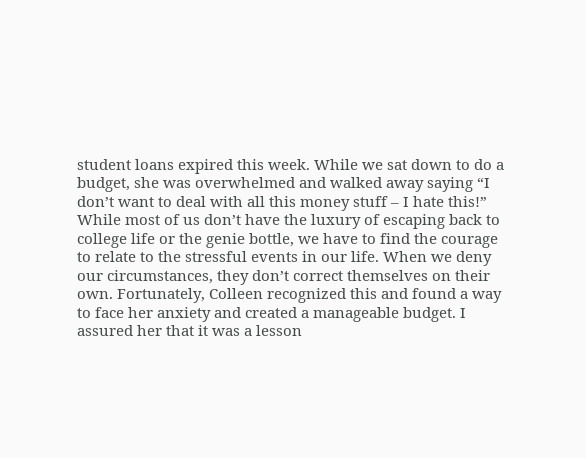student loans expired this week. While we sat down to do a budget, she was overwhelmed and walked away saying “I don’t want to deal with all this money stuff – I hate this!” While most of us don’t have the luxury of escaping back to college life or the genie bottle, we have to find the courage to relate to the stressful events in our life. When we deny our circumstances, they don’t correct themselves on their own. Fortunately, Colleen recognized this and found a way to face her anxiety and created a manageable budget. I assured her that it was a lesson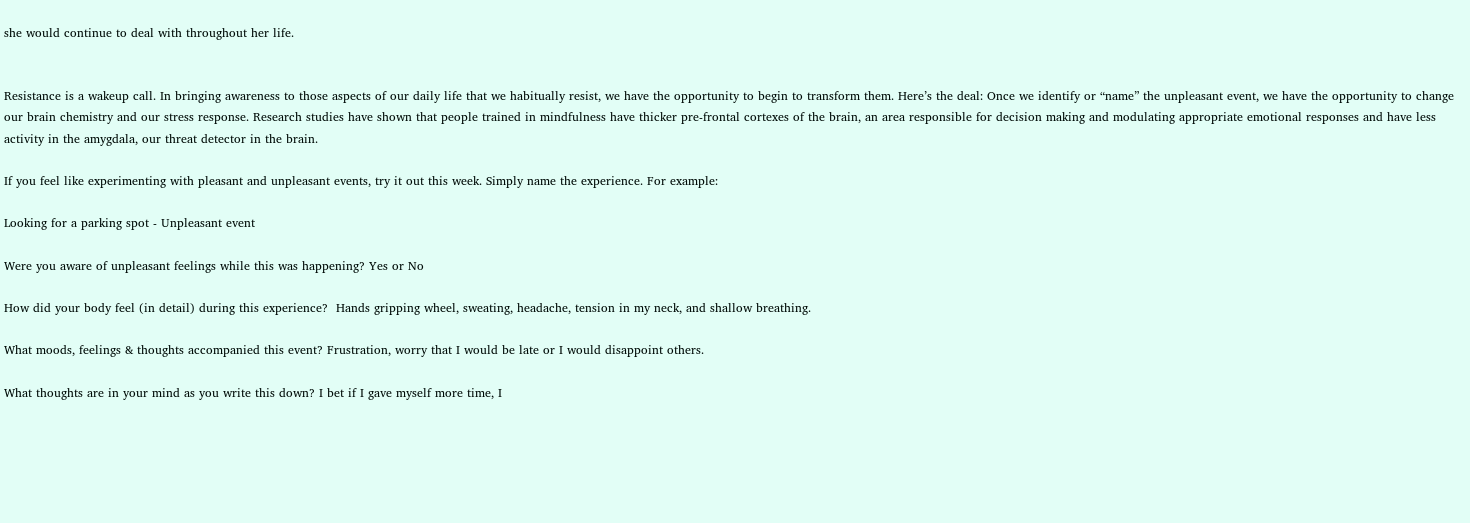she would continue to deal with throughout her life.


Resistance is a wakeup call. In bringing awareness to those aspects of our daily life that we habitually resist, we have the opportunity to begin to transform them. Here’s the deal: Once we identify or “name” the unpleasant event, we have the opportunity to change our brain chemistry and our stress response. Research studies have shown that people trained in mindfulness have thicker pre-frontal cortexes of the brain, an area responsible for decision making and modulating appropriate emotional responses and have less activity in the amygdala, our threat detector in the brain.

If you feel like experimenting with pleasant and unpleasant events, try it out this week. Simply name the experience. For example:

Looking for a parking spot - Unpleasant event

Were you aware of unpleasant feelings while this was happening? Yes or No

How did your body feel (in detail) during this experience?  Hands gripping wheel, sweating, headache, tension in my neck, and shallow breathing.

What moods, feelings & thoughts accompanied this event? Frustration, worry that I would be late or I would disappoint others.

What thoughts are in your mind as you write this down? I bet if I gave myself more time, I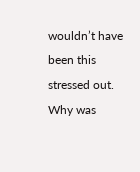wouldn’t have been this stressed out. Why was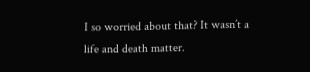I so worried about that? It wasn’t a life and death matter.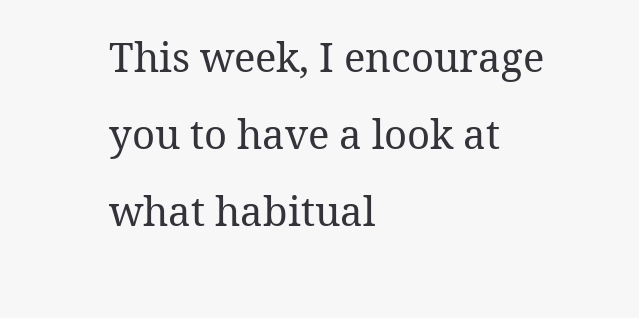This week, I encourage you to have a look at what habitual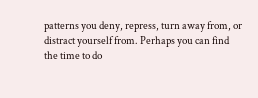patterns you deny, repress, turn away from, or distract yourself from. Perhaps you can find the time to do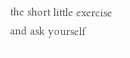the short little exercise and ask yourself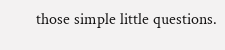those simple little questions.